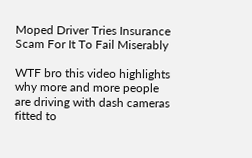Moped Driver Tries Insurance Scam For It To Fail Miserably

WTF bro this video highlights why more and more people are driving with dash cameras fitted to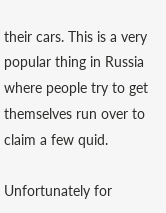their cars. This is a very popular thing in Russia where people try to get themselves run over to claim a few quid.

Unfortunately for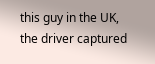this guy in the UK, the driver captured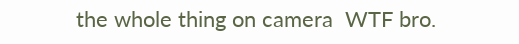the whole thing on camera  WTF bro.